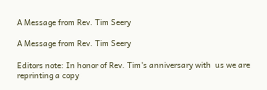A Message from Rev. Tim Seery

A Message from Rev. Tim Seery

Editors note: In honor of Rev. Tim's anniversary with  us we are reprinting a copy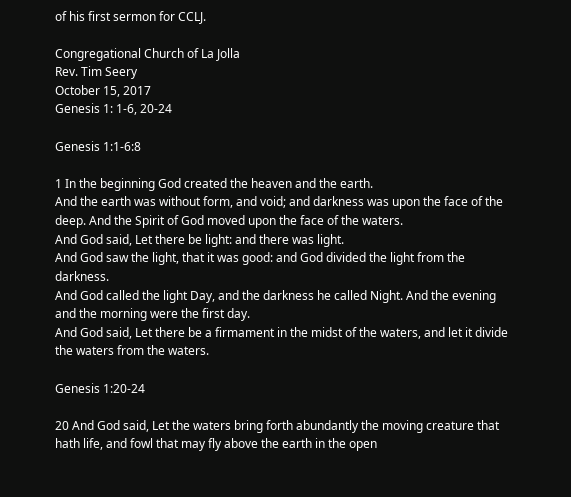of his first sermon for CCLJ.

Congregational Church of La Jolla
Rev. Tim Seery
October 15, 2017
Genesis 1: 1-6, 20-24

Genesis 1:1-6:8

1 In the beginning God created the heaven and the earth.
And the earth was without form, and void; and darkness was upon the face of the deep. And the Spirit of God moved upon the face of the waters.
And God said, Let there be light: and there was light.
And God saw the light, that it was good: and God divided the light from the darkness.
And God called the light Day, and the darkness he called Night. And the evening and the morning were the first day.
And God said, Let there be a firmament in the midst of the waters, and let it divide the waters from the waters.

Genesis 1:20-24

20 And God said, Let the waters bring forth abundantly the moving creature that hath life, and fowl that may fly above the earth in the open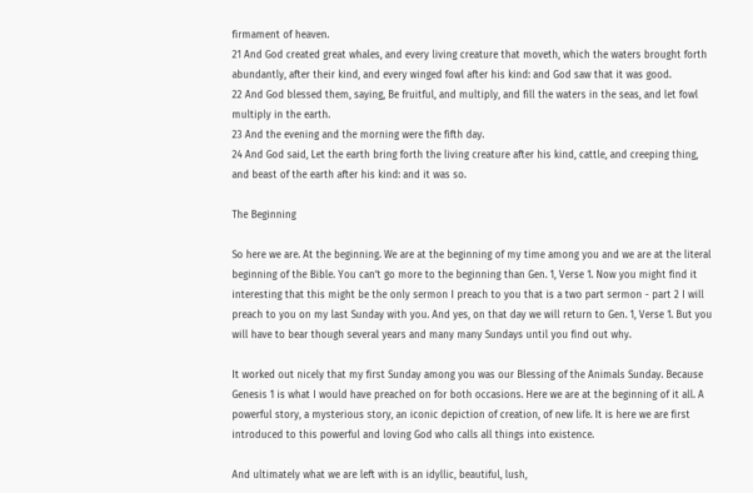firmament of heaven.
21 And God created great whales, and every living creature that moveth, which the waters brought forth abundantly, after their kind, and every winged fowl after his kind: and God saw that it was good.
22 And God blessed them, saying, Be fruitful, and multiply, and fill the waters in the seas, and let fowl multiply in the earth.
23 And the evening and the morning were the fifth day.
24 And God said, Let the earth bring forth the living creature after his kind, cattle, and creeping thing, and beast of the earth after his kind: and it was so.

The Beginning

So here we are. At the beginning. We are at the beginning of my time among you and we are at the literal beginning of the Bible. You can’t go more to the beginning than Gen. 1, Verse 1. Now you might find it interesting that this might be the only sermon I preach to you that is a two part sermon - part 2 I will preach to you on my last Sunday with you. And yes, on that day we will return to Gen. 1, Verse 1. But you will have to bear though several years and many many Sundays until you find out why.

It worked out nicely that my first Sunday among you was our Blessing of the Animals Sunday. Because Genesis 1 is what I would have preached on for both occasions. Here we are at the beginning of it all. A powerful story, a mysterious story, an iconic depiction of creation, of new life. It is here we are first introduced to this powerful and loving God who calls all things into existence.

And ultimately what we are left with is an idyllic, beautiful, lush,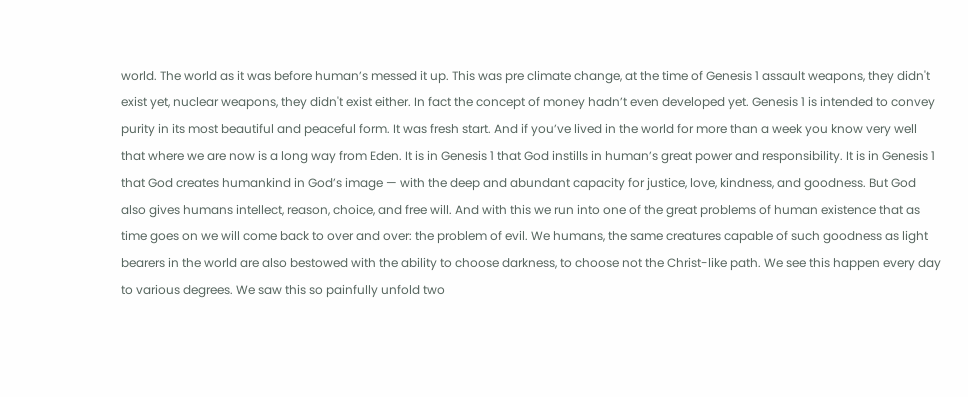world. The world as it was before human’s messed it up. This was pre climate change, at the time of Genesis 1 assault weapons, they didn't exist yet, nuclear weapons, they didn't exist either. In fact the concept of money hadn’t even developed yet. Genesis 1 is intended to convey purity in its most beautiful and peaceful form. It was fresh start. And if you’ve lived in the world for more than a week you know very well that where we are now is a long way from Eden. It is in Genesis 1 that God instills in human’s great power and responsibility. It is in Genesis 1 that God creates humankind in God’s image — with the deep and abundant capacity for justice, love, kindness, and goodness. But God also gives humans intellect, reason, choice, and free will. And with this we run into one of the great problems of human existence that as time goes on we will come back to over and over: the problem of evil. We humans, the same creatures capable of such goodness as light bearers in the world are also bestowed with the ability to choose darkness, to choose not the Christ-like path. We see this happen every day to various degrees. We saw this so painfully unfold two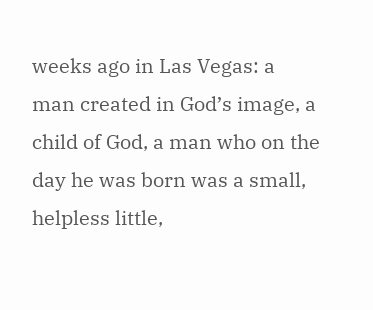weeks ago in Las Vegas: a man created in God’s image, a child of God, a man who on the day he was born was a small, helpless little,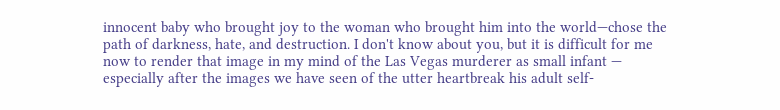innocent baby who brought joy to the woman who brought him into the world—chose the path of darkness, hate, and destruction. I don't know about you, but it is difficult for me now to render that image in my mind of the Las Vegas murderer as small infant — especially after the images we have seen of the utter heartbreak his adult self-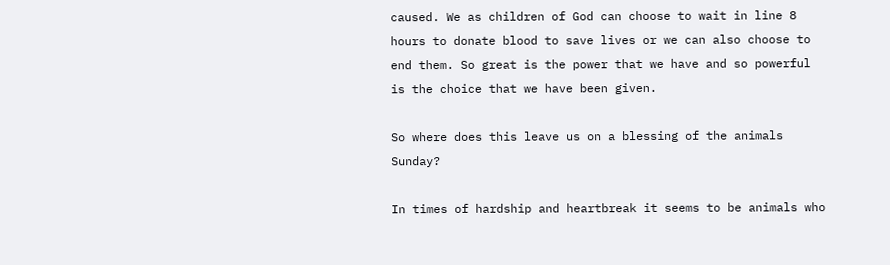caused. We as children of God can choose to wait in line 8 hours to donate blood to save lives or we can also choose to end them. So great is the power that we have and so powerful is the choice that we have been given.

So where does this leave us on a blessing of the animals Sunday?

In times of hardship and heartbreak it seems to be animals who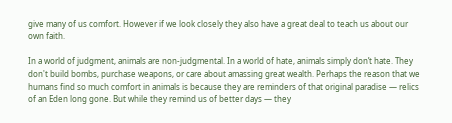give many of us comfort. However if we look closely they also have a great deal to teach us about our own faith.

In a world of judgment, animals are non-judgmental. In a world of hate, animals simply don’t hate. They don't build bombs, purchase weapons, or care about amassing great wealth. Perhaps the reason that we humans find so much comfort in animals is because they are reminders of that original paradise — relics of an Eden long gone. But while they remind us of better days — they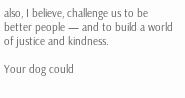also, I believe, challenge us to be better people — and to build a world of justice and kindness.

Your dog could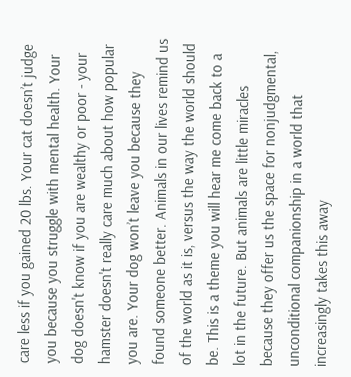care less if you gained 20 lbs. Your cat doesn’t judge you because you struggle with mental health. Your dog doesn't know if you are wealthy or poor - your hamster doesn't really care much about how popular you are. Your dog won’t leave you because they found someone better. Animals in our lives remind us of the world as it is, versus the way the world should be. This is a theme you will hear me come back to a lot in the future. But animals are little miracles because they offer us the space for nonjudgmental, unconditional companionship in a world that increasingly takes this away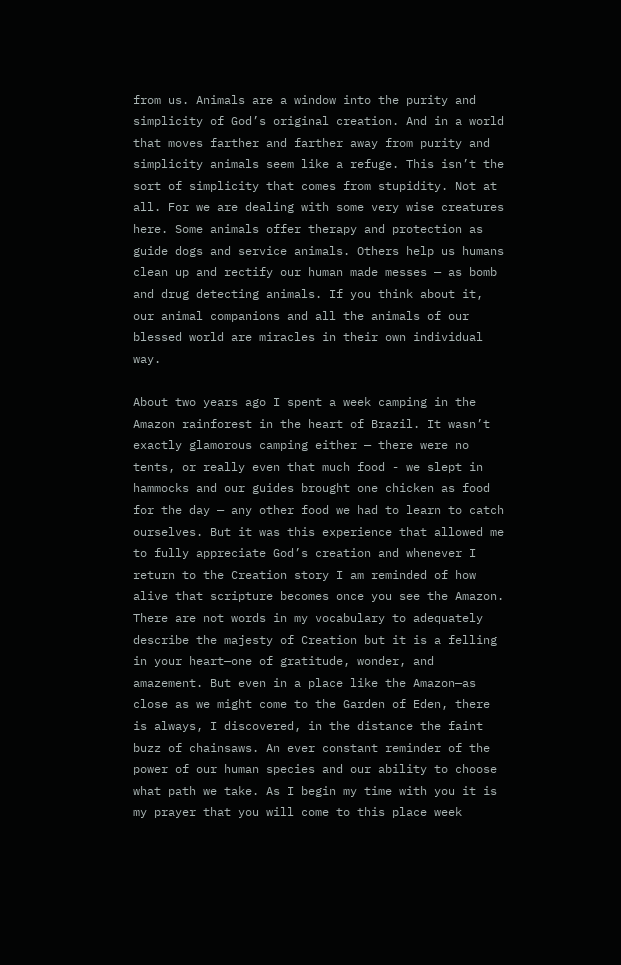from us. Animals are a window into the purity and simplicity of God’s original creation. And in a world that moves farther and farther away from purity and simplicity animals seem like a refuge. This isn’t the sort of simplicity that comes from stupidity. Not at all. For we are dealing with some very wise creatures here. Some animals offer therapy and protection as guide dogs and service animals. Others help us humans clean up and rectify our human made messes — as bomb and drug detecting animals. If you think about it, our animal companions and all the animals of our blessed world are miracles in their own individual way.

About two years ago I spent a week camping in the Amazon rainforest in the heart of Brazil. It wasn’t exactly glamorous camping either — there were no tents, or really even that much food - we slept in hammocks and our guides brought one chicken as food for the day — any other food we had to learn to catch ourselves. But it was this experience that allowed me to fully appreciate God’s creation and whenever I return to the Creation story I am reminded of how alive that scripture becomes once you see the Amazon. There are not words in my vocabulary to adequately describe the majesty of Creation but it is a felling in your heart—one of gratitude, wonder, and amazement. But even in a place like the Amazon—as close as we might come to the Garden of Eden, there is always, I discovered, in the distance the faint buzz of chainsaws. An ever constant reminder of the power of our human species and our ability to choose what path we take. As I begin my time with you it is my prayer that you will come to this place week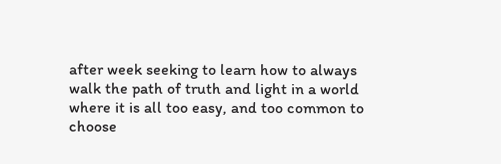after week seeking to learn how to always walk the path of truth and light in a world where it is all too easy, and too common to choose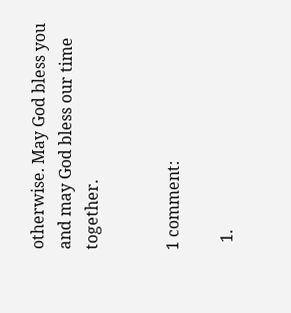otherwise. May God bless you and may God bless our time together.


1 comment:

  1.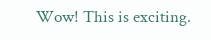Wow! This is exciting.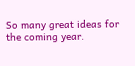So many great ideas for the coming year.